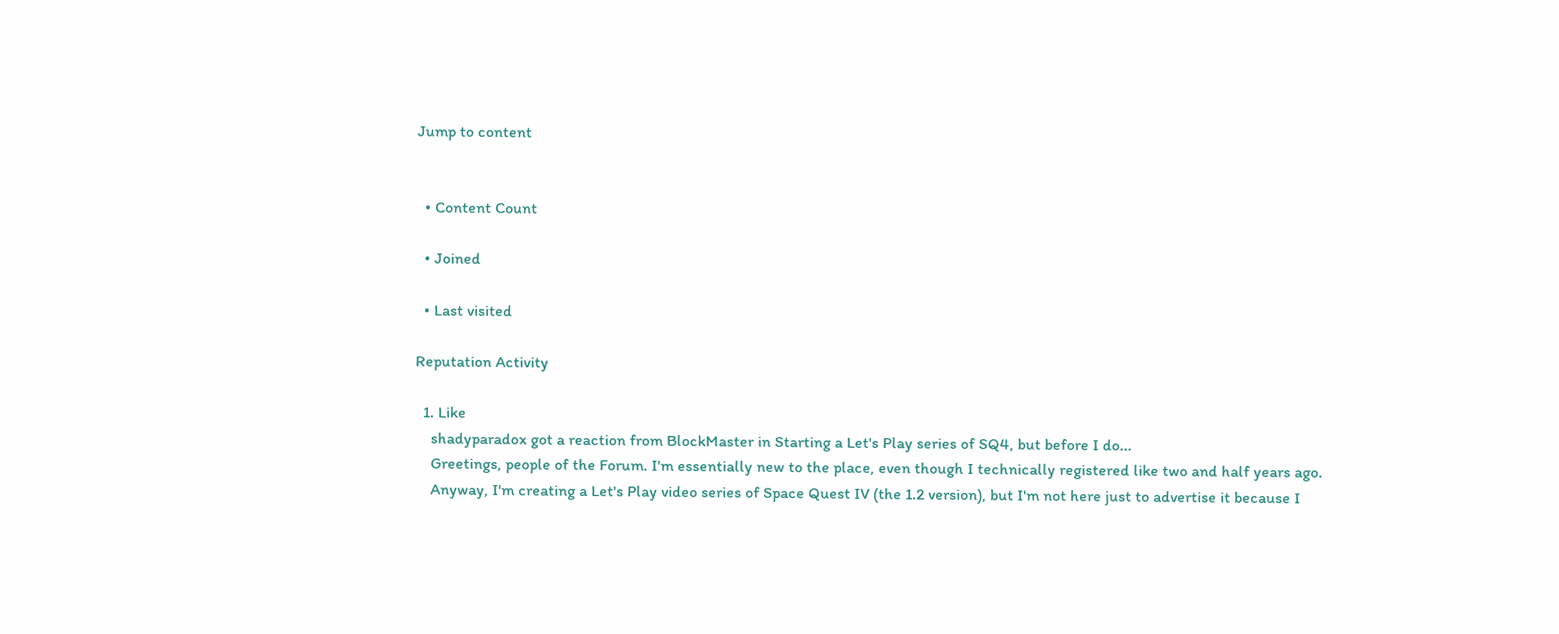Jump to content


  • Content Count

  • Joined

  • Last visited

Reputation Activity

  1. Like
    shadyparadox got a reaction from BlockMaster in Starting a Let's Play series of SQ4, but before I do...
    Greetings, people of the Forum. I'm essentially new to the place, even though I technically registered like two and half years ago.
    Anyway, I'm creating a Let's Play video series of Space Quest IV (the 1.2 version), but I'm not here just to advertise it because I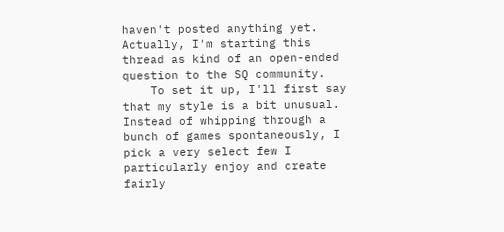haven't posted anything yet. Actually, I'm starting this thread as kind of an open-ended question to the SQ community.
    To set it up, I'll first say that my style is a bit unusual. Instead of whipping through a bunch of games spontaneously, I pick a very select few I particularly enjoy and create fairly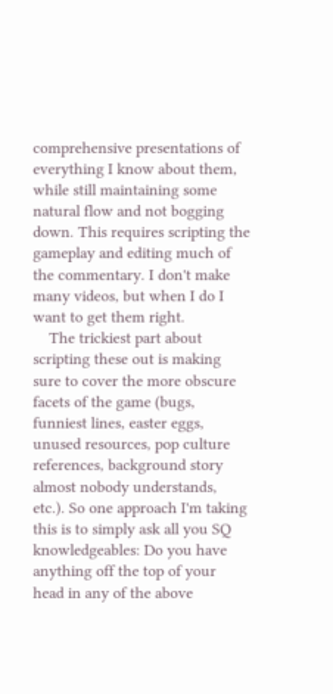comprehensive presentations of everything I know about them, while still maintaining some natural flow and not bogging down. This requires scripting the gameplay and editing much of the commentary. I don't make many videos, but when I do I want to get them right.
    The trickiest part about scripting these out is making sure to cover the more obscure facets of the game (bugs, funniest lines, easter eggs, unused resources, pop culture references, background story almost nobody understands, etc.). So one approach I'm taking this is to simply ask all you SQ knowledgeables: Do you have anything off the top of your head in any of the above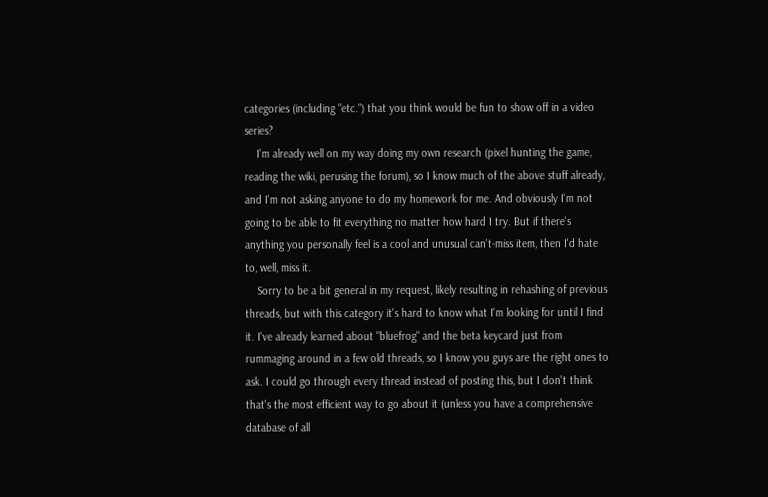categories (including "etc.") that you think would be fun to show off in a video series?
    I'm already well on my way doing my own research (pixel hunting the game, reading the wiki, perusing the forum), so I know much of the above stuff already, and I'm not asking anyone to do my homework for me. And obviously I'm not going to be able to fit everything no matter how hard I try. But if there's anything you personally feel is a cool and unusual can't-miss item, then I'd hate to, well, miss it.
    Sorry to be a bit general in my request, likely resulting in rehashing of previous threads, but with this category it's hard to know what I'm looking for until I find it. I've already learned about "bluefrog" and the beta keycard just from rummaging around in a few old threads, so I know you guys are the right ones to ask. I could go through every thread instead of posting this, but I don't think that's the most efficient way to go about it (unless you have a comprehensive database of all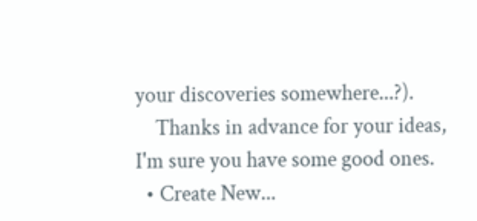your discoveries somewhere...?).
    Thanks in advance for your ideas, I'm sure you have some good ones.
  • Create New...